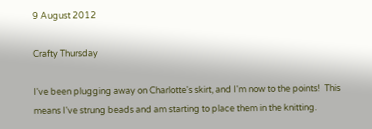9 August 2012

Crafty Thursday

I've been plugging away on Charlotte's skirt, and I'm now to the points!  This means I've strung beads and am starting to place them in the knitting.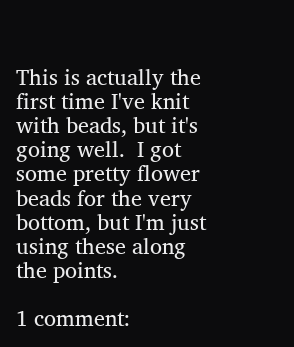This is actually the first time I've knit with beads, but it's going well.  I got some pretty flower beads for the very bottom, but I'm just using these along the points.

1 comment: